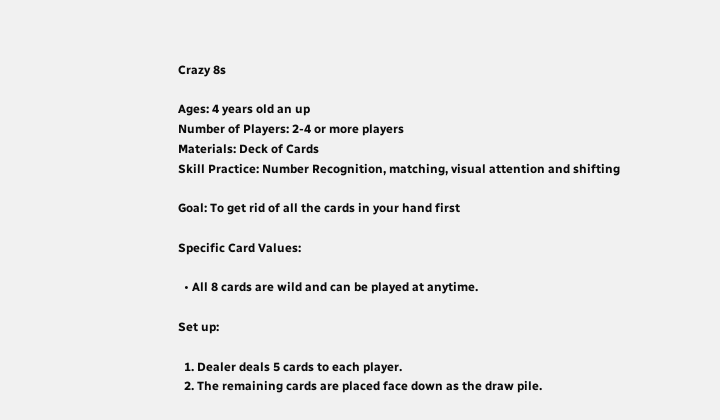Crazy 8s

Ages: 4 years old an up
Number of Players: 2-4 or more players
Materials: Deck of Cards
Skill Practice: Number Recognition, matching, visual attention and shifting

Goal: To get rid of all the cards in your hand first

Specific Card Values:

  • All 8 cards are wild and can be played at anytime.

Set up:

  1. Dealer deals 5 cards to each player.
  2. The remaining cards are placed face down as the draw pile.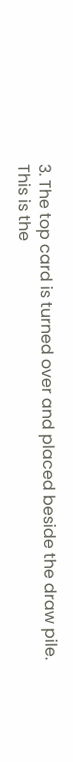3. The top card is turned over and placed beside the draw pile.  This is the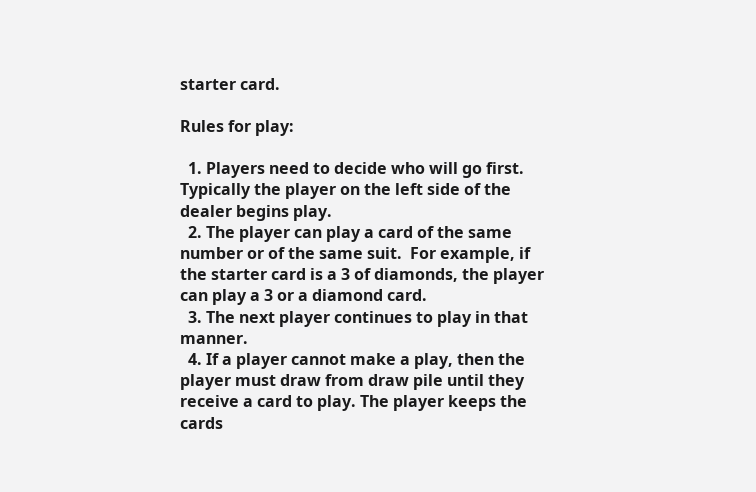starter card.

Rules for play:

  1. Players need to decide who will go first.  Typically the player on the left side of the dealer begins play.
  2. The player can play a card of the same number or of the same suit.  For example, if the starter card is a 3 of diamonds, the player can play a 3 or a diamond card.
  3. The next player continues to play in that manner.
  4. If a player cannot make a play, then the player must draw from draw pile until they receive a card to play. The player keeps the cards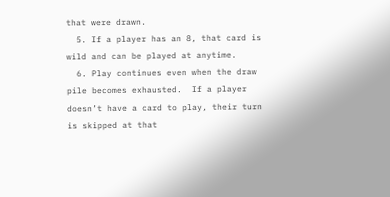that were drawn.
  5. If a player has an 8, that card is wild and can be played at anytime.
  6. Play continues even when the draw pile becomes exhausted.  If a player doesn’t have a card to play, their turn is skipped at that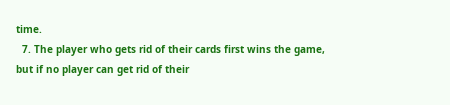time.
  7. The player who gets rid of their cards first wins the game, but if no player can get rid of their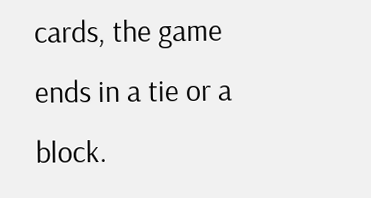cards, the game ends in a tie or a block.